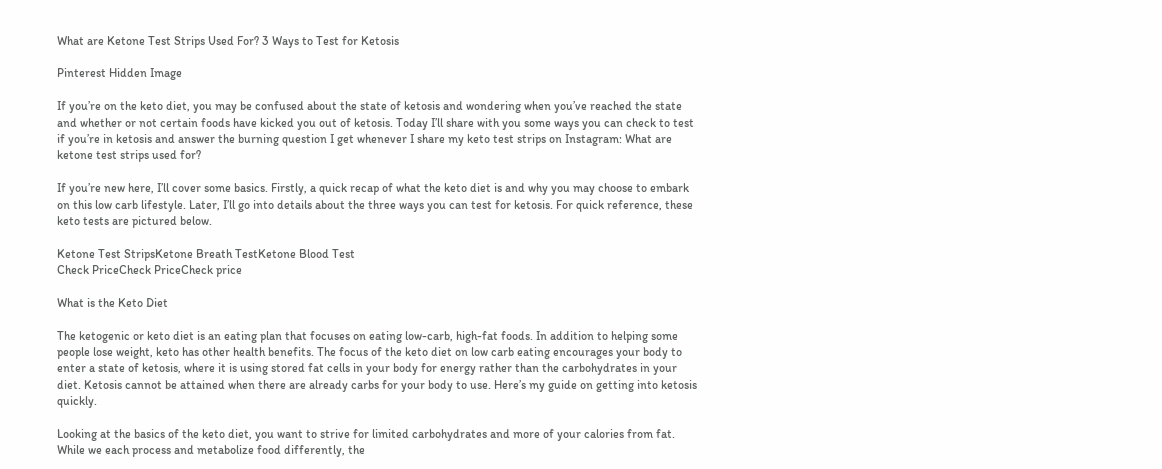What are Ketone Test Strips Used For? 3 Ways to Test for Ketosis

Pinterest Hidden Image

If you’re on the keto diet, you may be confused about the state of ketosis and wondering when you’ve reached the state and whether or not certain foods have kicked you out of ketosis. Today I’ll share with you some ways you can check to test if you’re in ketosis and answer the burning question I get whenever I share my keto test strips on Instagram: What are ketone test strips used for?

If you’re new here, I’ll cover some basics. Firstly, a quick recap of what the keto diet is and why you may choose to embark on this low carb lifestyle. Later, I’ll go into details about the three ways you can test for ketosis. For quick reference, these keto tests are pictured below.

Ketone Test StripsKetone Breath TestKetone Blood Test
Check PriceCheck PriceCheck price

What is the Keto Diet

The ketogenic or keto diet is an eating plan that focuses on eating low-carb, high-fat foods. In addition to helping some people lose weight, keto has other health benefits. The focus of the keto diet on low carb eating encourages your body to enter a state of ketosis, where it is using stored fat cells in your body for energy rather than the carbohydrates in your diet. Ketosis cannot be attained when there are already carbs for your body to use. Here’s my guide on getting into ketosis quickly.

Looking at the basics of the keto diet, you want to strive for limited carbohydrates and more of your calories from fat. While we each process and metabolize food differently, the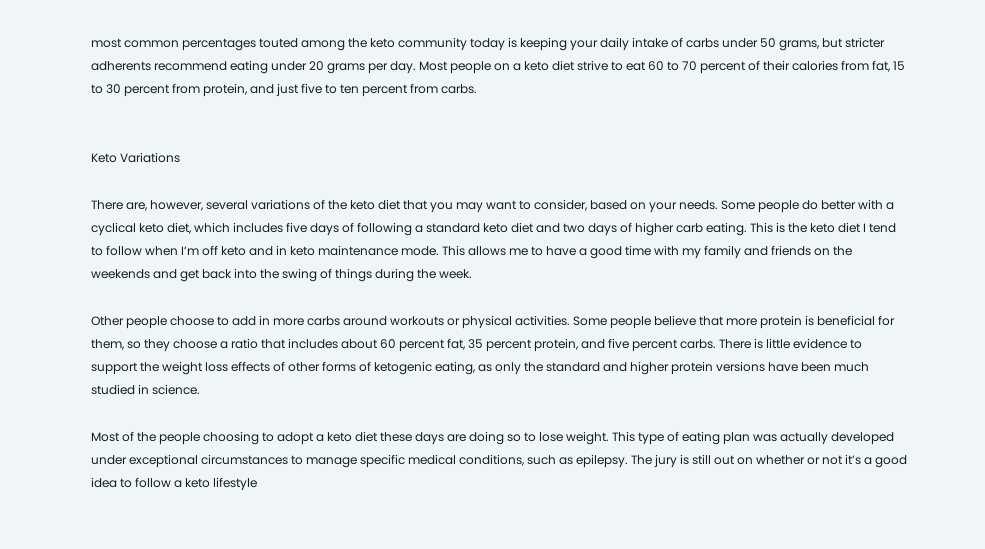most common percentages touted among the keto community today is keeping your daily intake of carbs under 50 grams, but stricter adherents recommend eating under 20 grams per day. Most people on a keto diet strive to eat 60 to 70 percent of their calories from fat, 15 to 30 percent from protein, and just five to ten percent from carbs.


Keto Variations

There are, however, several variations of the keto diet that you may want to consider, based on your needs. Some people do better with a cyclical keto diet, which includes five days of following a standard keto diet and two days of higher carb eating. This is the keto diet I tend to follow when I’m off keto and in keto maintenance mode. This allows me to have a good time with my family and friends on the weekends and get back into the swing of things during the week.

Other people choose to add in more carbs around workouts or physical activities. Some people believe that more protein is beneficial for them, so they choose a ratio that includes about 60 percent fat, 35 percent protein, and five percent carbs. There is little evidence to support the weight loss effects of other forms of ketogenic eating, as only the standard and higher protein versions have been much studied in science.

Most of the people choosing to adopt a keto diet these days are doing so to lose weight. This type of eating plan was actually developed under exceptional circumstances to manage specific medical conditions, such as epilepsy. The jury is still out on whether or not it’s a good idea to follow a keto lifestyle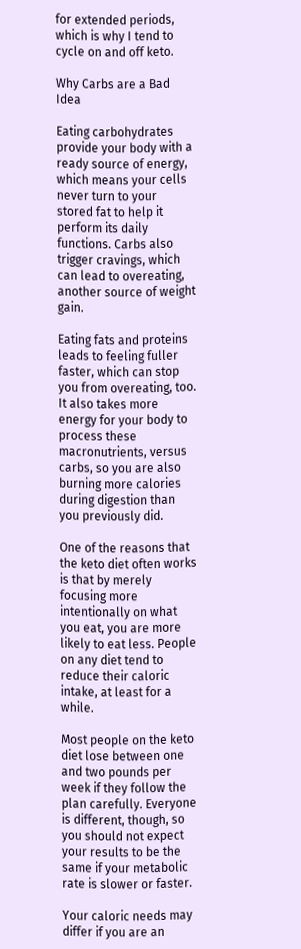for extended periods, which is why I tend to cycle on and off keto.

Why Carbs are a Bad Idea

Eating carbohydrates provide your body with a ready source of energy, which means your cells never turn to your stored fat to help it perform its daily functions. Carbs also trigger cravings, which can lead to overeating, another source of weight gain.

Eating fats and proteins leads to feeling fuller faster, which can stop you from overeating, too. It also takes more energy for your body to process these macronutrients, versus carbs, so you are also burning more calories during digestion than you previously did.

One of the reasons that the keto diet often works is that by merely focusing more intentionally on what you eat, you are more likely to eat less. People on any diet tend to reduce their caloric intake, at least for a while.

Most people on the keto diet lose between one and two pounds per week if they follow the plan carefully. Everyone is different, though, so you should not expect your results to be the same if your metabolic rate is slower or faster.

Your caloric needs may differ if you are an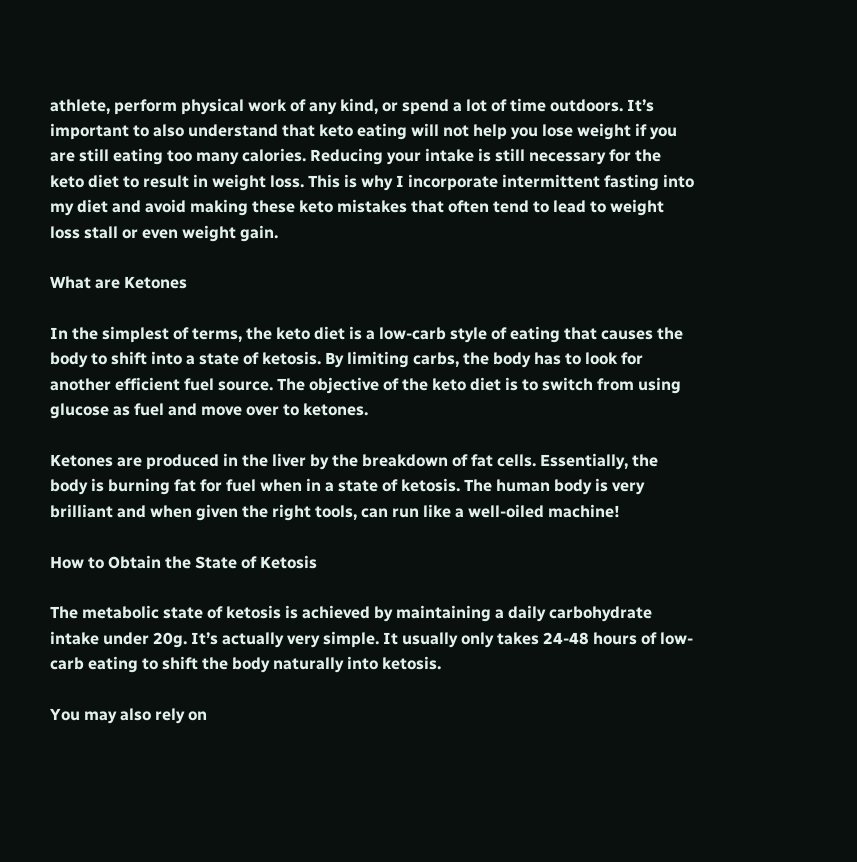athlete, perform physical work of any kind, or spend a lot of time outdoors. It’s important to also understand that keto eating will not help you lose weight if you are still eating too many calories. Reducing your intake is still necessary for the keto diet to result in weight loss. This is why I incorporate intermittent fasting into my diet and avoid making these keto mistakes that often tend to lead to weight loss stall or even weight gain.

What are Ketones

In the simplest of terms, the keto diet is a low-carb style of eating that causes the body to shift into a state of ketosis. By limiting carbs, the body has to look for another efficient fuel source. The objective of the keto diet is to switch from using glucose as fuel and move over to ketones.

Ketones are produced in the liver by the breakdown of fat cells. Essentially, the body is burning fat for fuel when in a state of ketosis. The human body is very brilliant and when given the right tools, can run like a well-oiled machine!

How to Obtain the State of Ketosis

The metabolic state of ketosis is achieved by maintaining a daily carbohydrate intake under 20g. It’s actually very simple. It usually only takes 24-48 hours of low-carb eating to shift the body naturally into ketosis.

You may also rely on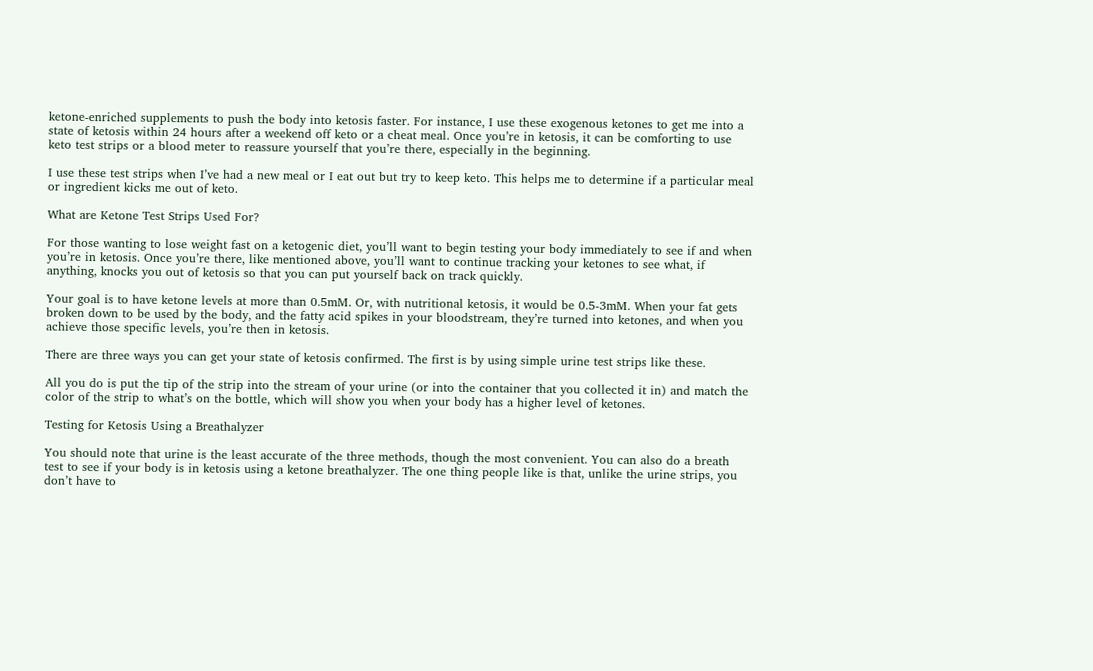ketone-enriched supplements to push the body into ketosis faster. For instance, I use these exogenous ketones to get me into a state of ketosis within 24 hours after a weekend off keto or a cheat meal. Once you’re in ketosis, it can be comforting to use keto test strips or a blood meter to reassure yourself that you’re there, especially in the beginning.

I use these test strips when I’ve had a new meal or I eat out but try to keep keto. This helps me to determine if a particular meal or ingredient kicks me out of keto.

What are Ketone Test Strips Used For?

For those wanting to lose weight fast on a ketogenic diet, you’ll want to begin testing your body immediately to see if and when you’re in ketosis. Once you’re there, like mentioned above, you’ll want to continue tracking your ketones to see what, if anything, knocks you out of ketosis so that you can put yourself back on track quickly.

Your goal is to have ketone levels at more than 0.5mM. Or, with nutritional ketosis, it would be 0.5-3mM. When your fat gets broken down to be used by the body, and the fatty acid spikes in your bloodstream, they’re turned into ketones, and when you achieve those specific levels, you’re then in ketosis.

There are three ways you can get your state of ketosis confirmed. The first is by using simple urine test strips like these.

All you do is put the tip of the strip into the stream of your urine (or into the container that you collected it in) and match the color of the strip to what’s on the bottle, which will show you when your body has a higher level of ketones.

Testing for Ketosis Using a Breathalyzer

You should note that urine is the least accurate of the three methods, though the most convenient. You can also do a breath test to see if your body is in ketosis using a ketone breathalyzer. The one thing people like is that, unlike the urine strips, you don’t have to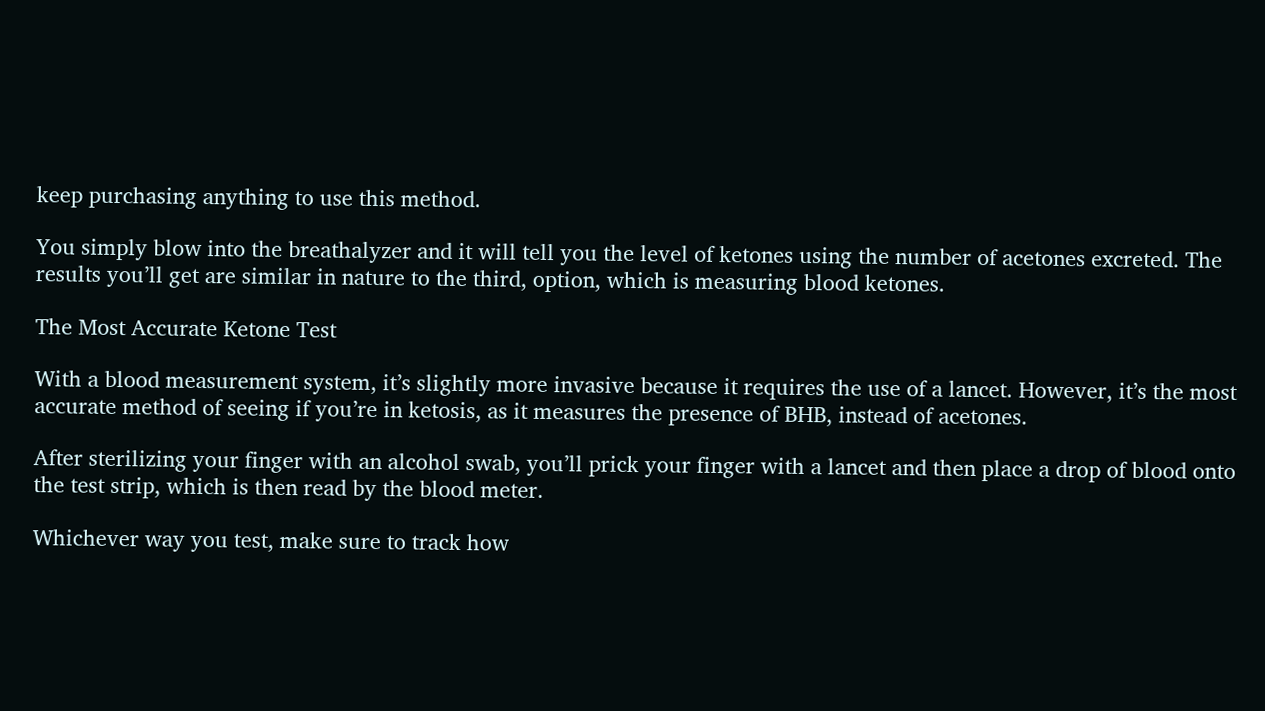keep purchasing anything to use this method.

You simply blow into the breathalyzer and it will tell you the level of ketones using the number of acetones excreted. The results you’ll get are similar in nature to the third, option, which is measuring blood ketones.

The Most Accurate Ketone Test

With a blood measurement system, it’s slightly more invasive because it requires the use of a lancet. However, it’s the most accurate method of seeing if you’re in ketosis, as it measures the presence of BHB, instead of acetones.

After sterilizing your finger with an alcohol swab, you’ll prick your finger with a lancet and then place a drop of blood onto the test strip, which is then read by the blood meter.

Whichever way you test, make sure to track how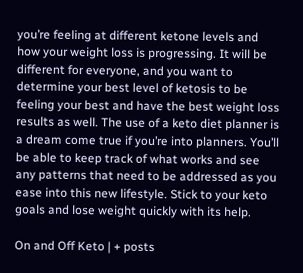you’re feeling at different ketone levels and how your weight loss is progressing. It will be different for everyone, and you want to determine your best level of ketosis to be feeling your best and have the best weight loss results as well. The use of a keto diet planner is a dream come true if you’re into planners. You’ll be able to keep track of what works and see any patterns that need to be addressed as you ease into this new lifestyle. Stick to your keto goals and lose weight quickly with its help.

On and Off Keto | + posts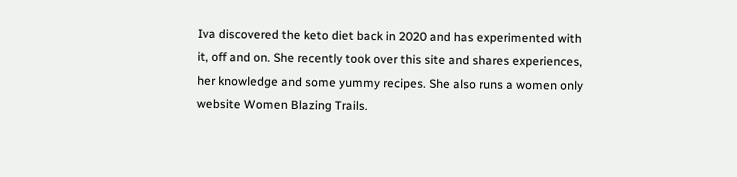Iva discovered the keto diet back in 2020 and has experimented with it, off and on. She recently took over this site and shares experiences, her knowledge and some yummy recipes. She also runs a women only website Women Blazing Trails.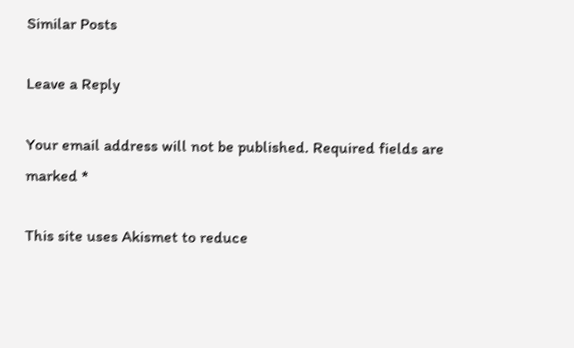Similar Posts

Leave a Reply

Your email address will not be published. Required fields are marked *

This site uses Akismet to reduce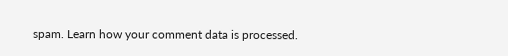spam. Learn how your comment data is processed.